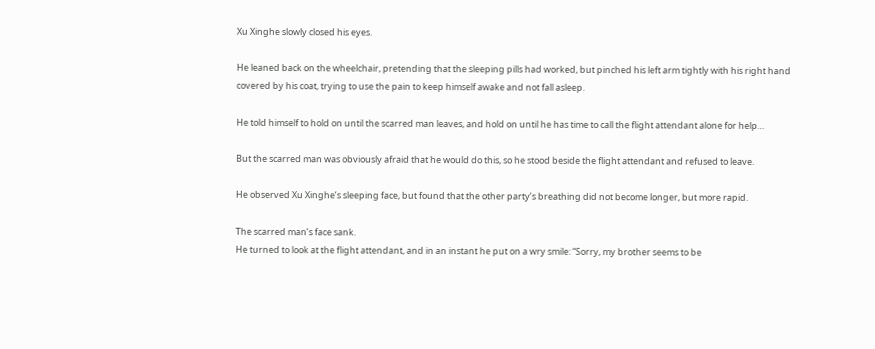Xu Xinghe slowly closed his eyes.

He leaned back on the wheelchair, pretending that the sleeping pills had worked, but pinched his left arm tightly with his right hand covered by his coat, trying to use the pain to keep himself awake and not fall asleep.

He told himself to hold on until the scarred man leaves, and hold on until he has time to call the flight attendant alone for help…

But the scarred man was obviously afraid that he would do this, so he stood beside the flight attendant and refused to leave.

He observed Xu Xinghe’s sleeping face, but found that the other party’s breathing did not become longer, but more rapid.

The scarred man’s face sank.
He turned to look at the flight attendant, and in an instant he put on a wry smile: “Sorry, my brother seems to be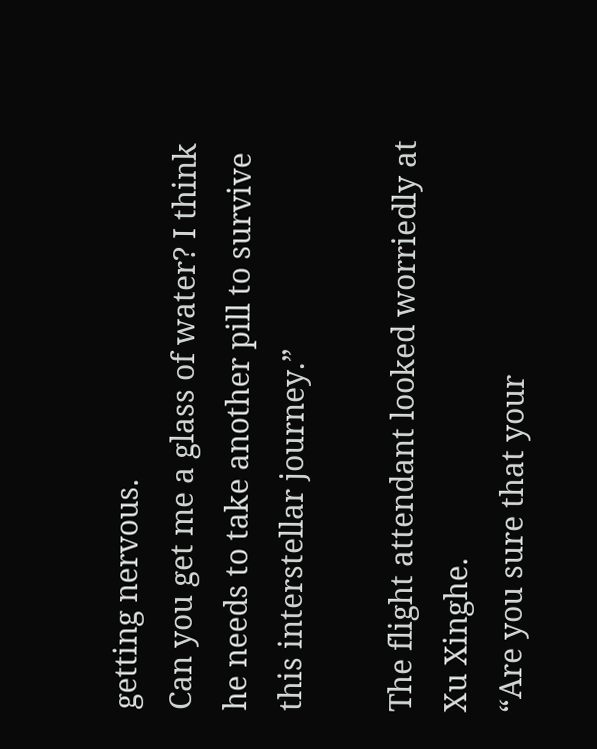getting nervous.
Can you get me a glass of water? I think he needs to take another pill to survive this interstellar journey.”

The flight attendant looked worriedly at Xu Xinghe.
“Are you sure that your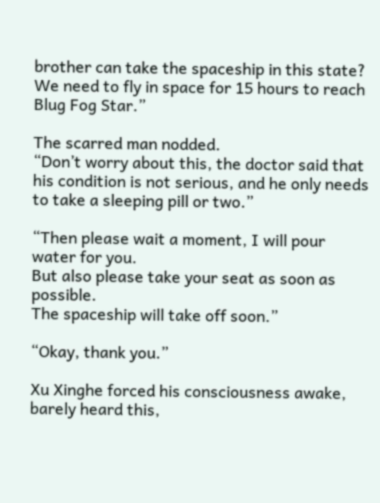brother can take the spaceship in this state? We need to fly in space for 15 hours to reach Blug Fog Star.”

The scarred man nodded.
“Don’t worry about this, the doctor said that his condition is not serious, and he only needs to take a sleeping pill or two.”

“Then please wait a moment, I will pour water for you.
But also please take your seat as soon as possible.
The spaceship will take off soon.”

“Okay, thank you.”

Xu Xinghe forced his consciousness awake, barely heard this,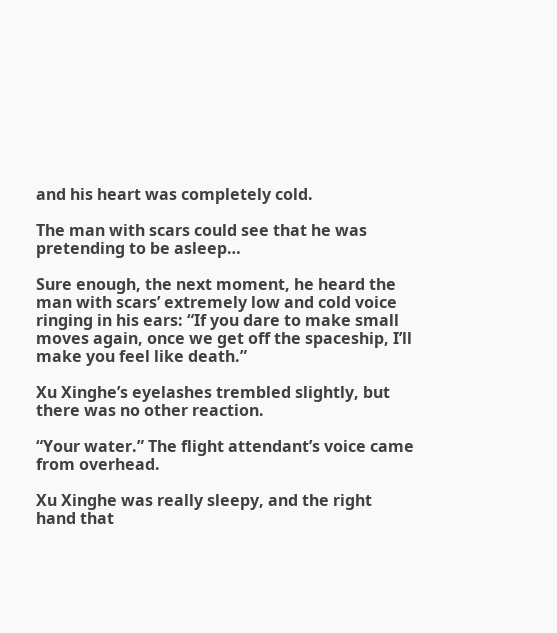and his heart was completely cold.

The man with scars could see that he was pretending to be asleep…

Sure enough, the next moment, he heard the man with scars’ extremely low and cold voice ringing in his ears: “If you dare to make small moves again, once we get off the spaceship, I’ll make you feel like death.”

Xu Xinghe’s eyelashes trembled slightly, but there was no other reaction.

“Your water.” The flight attendant’s voice came from overhead.

Xu Xinghe was really sleepy, and the right hand that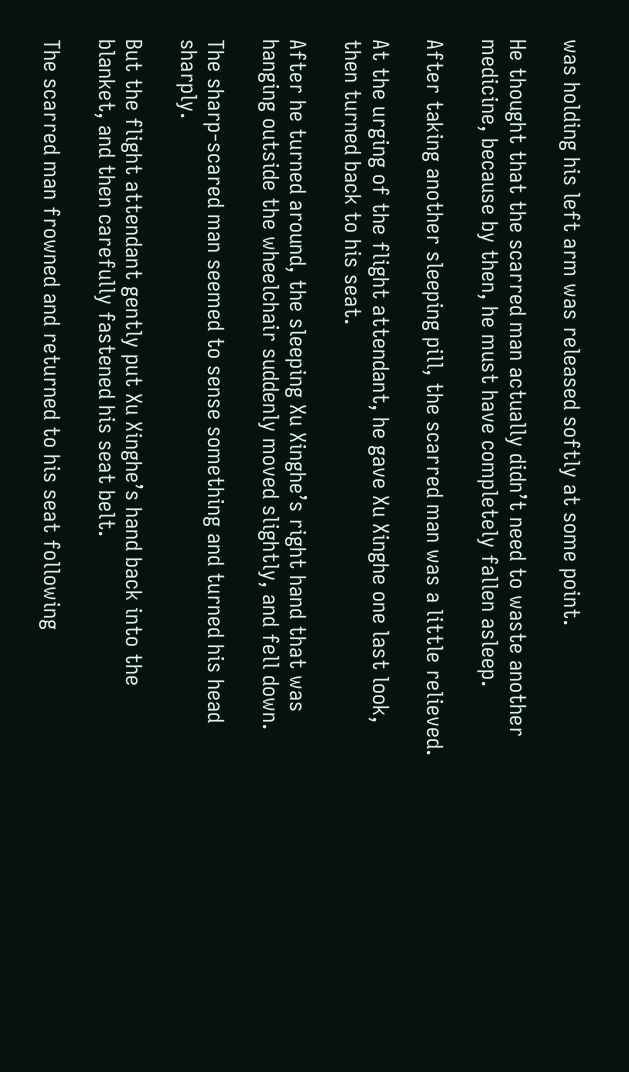was holding his left arm was released softly at some point.

He thought that the scarred man actually didn’t need to waste another medicine, because by then, he must have completely fallen asleep.

After taking another sleeping pill, the scarred man was a little relieved.

At the urging of the flight attendant, he gave Xu Xinghe one last look, then turned back to his seat.

After he turned around, the sleeping Xu Xinghe’s right hand that was hanging outside the wheelchair suddenly moved slightly, and fell down.

The sharp-scared man seemed to sense something and turned his head sharply.

But the flight attendant gently put Xu Xinghe’s hand back into the blanket, and then carefully fastened his seat belt.

The scarred man frowned and returned to his seat following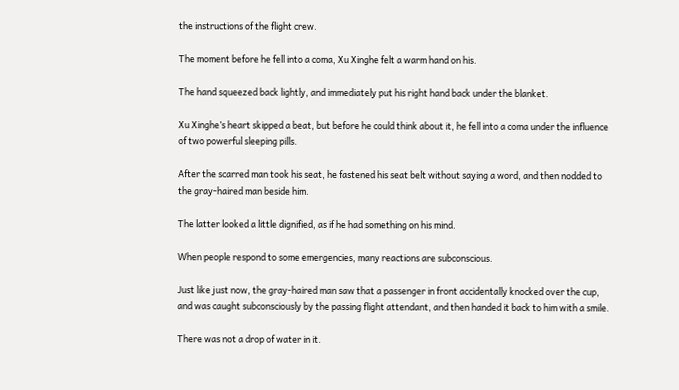the instructions of the flight crew.

The moment before he fell into a coma, Xu Xinghe felt a warm hand on his.

The hand squeezed back lightly, and immediately put his right hand back under the blanket.

Xu Xinghe’s heart skipped a beat, but before he could think about it, he fell into a coma under the influence of two powerful sleeping pills.

After the scarred man took his seat, he fastened his seat belt without saying a word, and then nodded to the gray-haired man beside him.

The latter looked a little dignified, as if he had something on his mind.

When people respond to some emergencies, many reactions are subconscious.

Just like just now, the gray-haired man saw that a passenger in front accidentally knocked over the cup, and was caught subconsciously by the passing flight attendant, and then handed it back to him with a smile.

There was not a drop of water in it.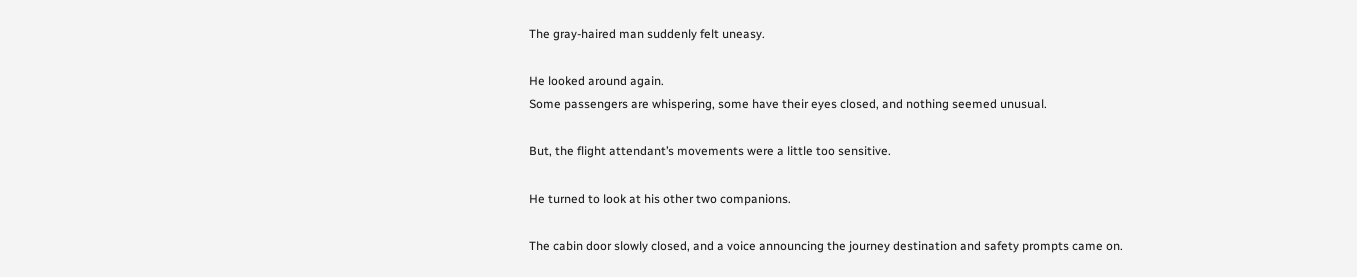The gray-haired man suddenly felt uneasy.

He looked around again.
Some passengers are whispering, some have their eyes closed, and nothing seemed unusual.

But, the flight attendant’s movements were a little too sensitive.

He turned to look at his other two companions.

The cabin door slowly closed, and a voice announcing the journey destination and safety prompts came on.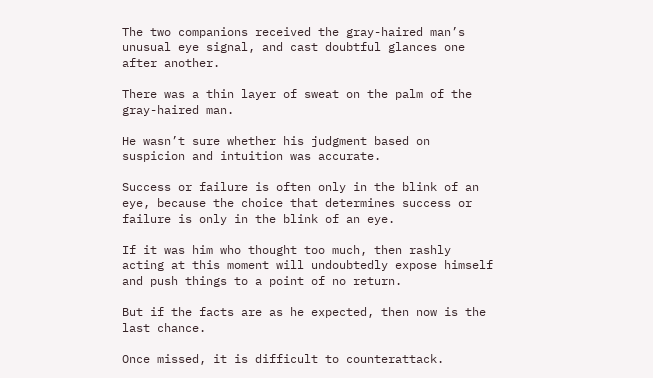The two companions received the gray-haired man’s unusual eye signal, and cast doubtful glances one after another.

There was a thin layer of sweat on the palm of the gray-haired man.

He wasn’t sure whether his judgment based on suspicion and intuition was accurate.

Success or failure is often only in the blink of an eye, because the choice that determines success or failure is only in the blink of an eye.

If it was him who thought too much, then rashly acting at this moment will undoubtedly expose himself and push things to a point of no return.

But if the facts are as he expected, then now is the last chance.

Once missed, it is difficult to counterattack.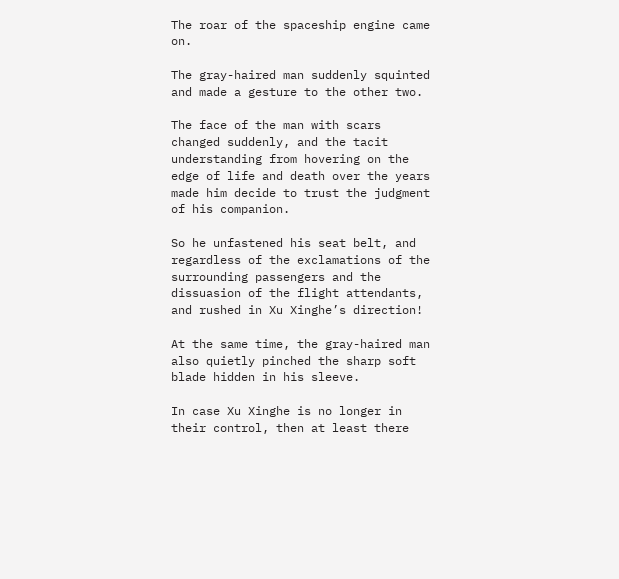The roar of the spaceship engine came on.

The gray-haired man suddenly squinted and made a gesture to the other two.

The face of the man with scars changed suddenly, and the tacit understanding from hovering on the edge of life and death over the years made him decide to trust the judgment of his companion.

So he unfastened his seat belt, and regardless of the exclamations of the surrounding passengers and the dissuasion of the flight attendants, and rushed in Xu Xinghe’s direction!

At the same time, the gray-haired man also quietly pinched the sharp soft blade hidden in his sleeve.

In case Xu Xinghe is no longer in their control, then at least there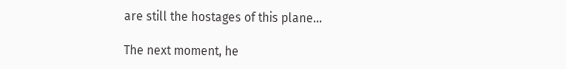are still the hostages of this plane…

The next moment, he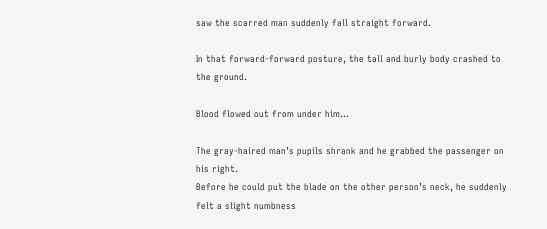saw the scarred man suddenly fall straight forward.

In that forward-forward posture, the tall and burly body crashed to the ground.

Blood flowed out from under him…

The gray-haired man’s pupils shrank and he grabbed the passenger on his right.
Before he could put the blade on the other person’s neck, he suddenly felt a slight numbness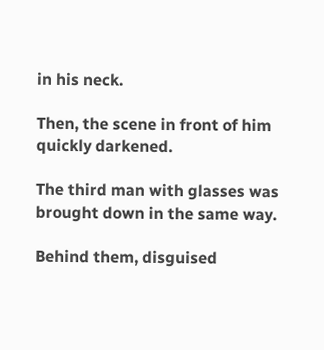in his neck.

Then, the scene in front of him quickly darkened.

The third man with glasses was brought down in the same way.

Behind them, disguised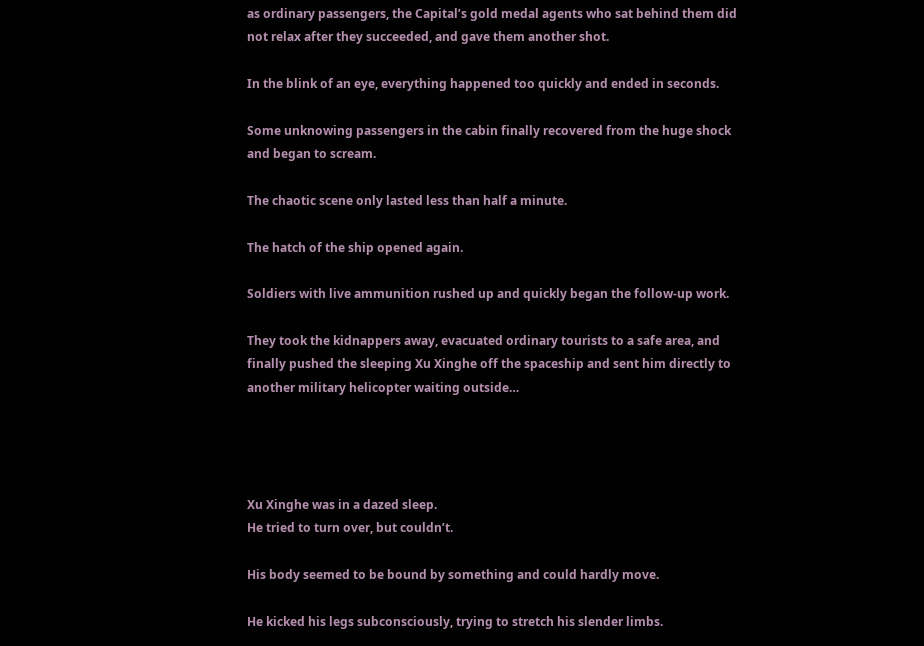as ordinary passengers, the Capital’s gold medal agents who sat behind them did not relax after they succeeded, and gave them another shot.

In the blink of an eye, everything happened too quickly and ended in seconds.

Some unknowing passengers in the cabin finally recovered from the huge shock and began to scream.

The chaotic scene only lasted less than half a minute.

The hatch of the ship opened again.

Soldiers with live ammunition rushed up and quickly began the follow-up work.

They took the kidnappers away, evacuated ordinary tourists to a safe area, and finally pushed the sleeping Xu Xinghe off the spaceship and sent him directly to another military helicopter waiting outside…




Xu Xinghe was in a dazed sleep.
He tried to turn over, but couldn’t.

His body seemed to be bound by something and could hardly move.

He kicked his legs subconsciously, trying to stretch his slender limbs.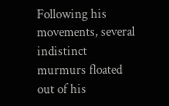Following his movements, several indistinct murmurs floated out of his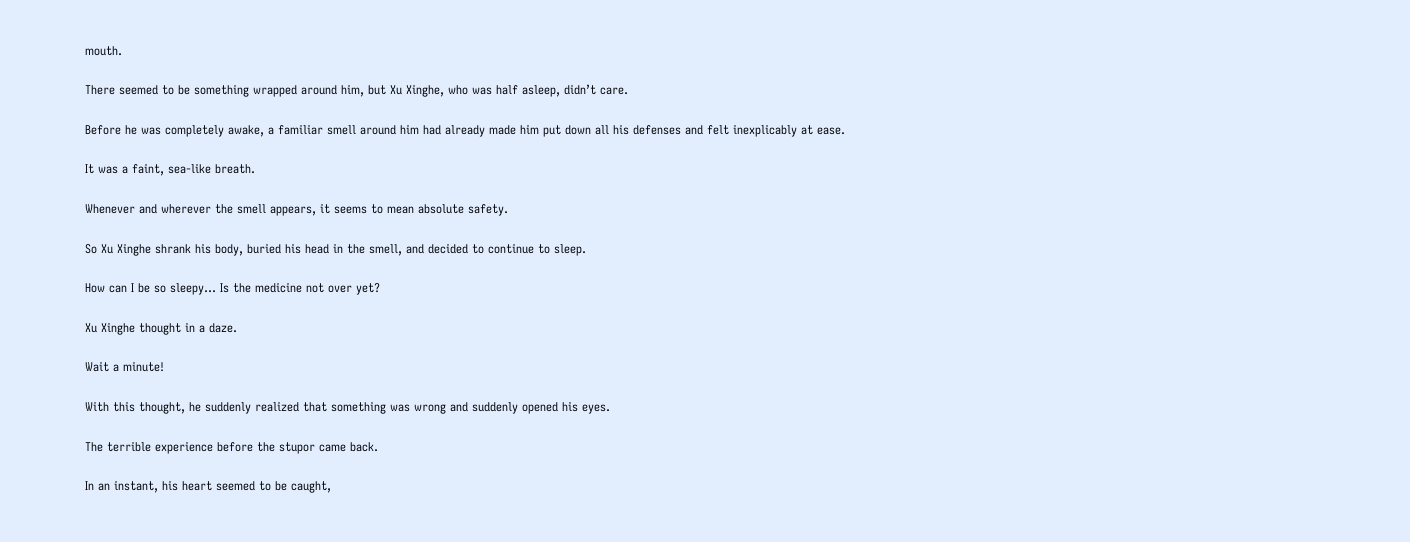mouth.

There seemed to be something wrapped around him, but Xu Xinghe, who was half asleep, didn’t care.

Before he was completely awake, a familiar smell around him had already made him put down all his defenses and felt inexplicably at ease.

It was a faint, sea-like breath.

Whenever and wherever the smell appears, it seems to mean absolute safety.

So Xu Xinghe shrank his body, buried his head in the smell, and decided to continue to sleep.

How can I be so sleepy… Is the medicine not over yet?

Xu Xinghe thought in a daze.

Wait a minute!

With this thought, he suddenly realized that something was wrong and suddenly opened his eyes.

The terrible experience before the stupor came back.

In an instant, his heart seemed to be caught,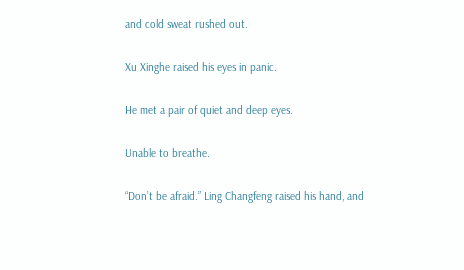and cold sweat rushed out.

Xu Xinghe raised his eyes in panic.

He met a pair of quiet and deep eyes.

Unable to breathe.

“Don’t be afraid.” Ling Changfeng raised his hand, and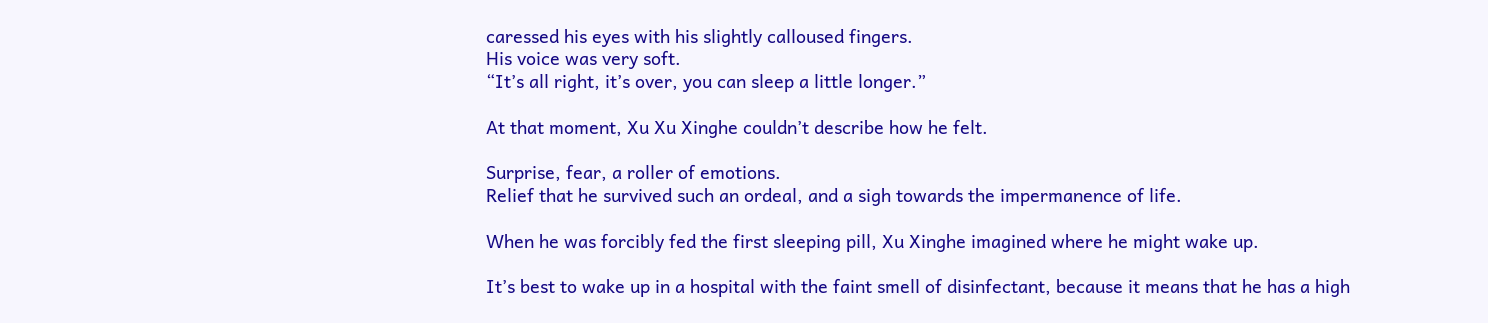caressed his eyes with his slightly calloused fingers.
His voice was very soft.
“It’s all right, it’s over, you can sleep a little longer.”

At that moment, Xu Xu Xinghe couldn’t describe how he felt.

Surprise, fear, a roller of emotions.
Relief that he survived such an ordeal, and a sigh towards the impermanence of life.

When he was forcibly fed the first sleeping pill, Xu Xinghe imagined where he might wake up.

It’s best to wake up in a hospital with the faint smell of disinfectant, because it means that he has a high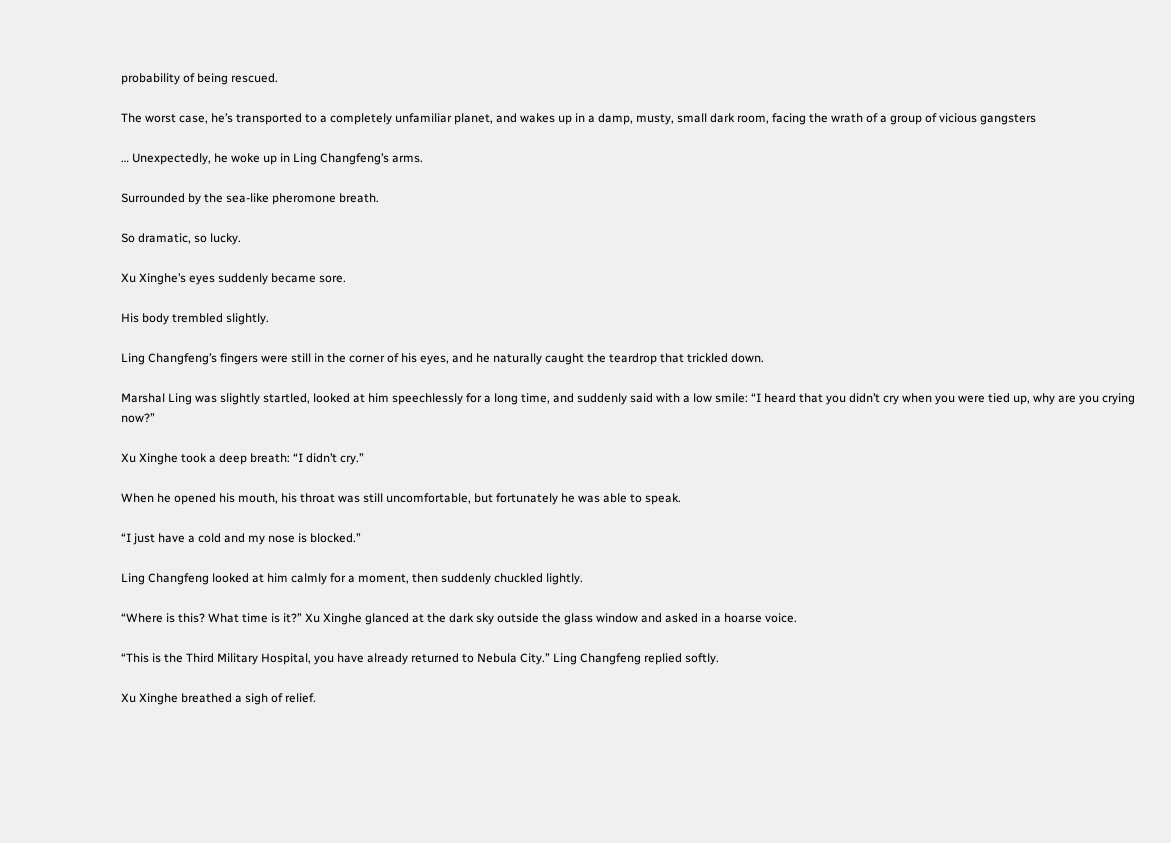probability of being rescued.

The worst case, he’s transported to a completely unfamiliar planet, and wakes up in a damp, musty, small dark room, facing the wrath of a group of vicious gangsters

… Unexpectedly, he woke up in Ling Changfeng’s arms.

Surrounded by the sea-like pheromone breath.

So dramatic, so lucky.

Xu Xinghe’s eyes suddenly became sore.

His body trembled slightly.

Ling Changfeng’s fingers were still in the corner of his eyes, and he naturally caught the teardrop that trickled down.

Marshal Ling was slightly startled, looked at him speechlessly for a long time, and suddenly said with a low smile: “I heard that you didn’t cry when you were tied up, why are you crying now?”

Xu Xinghe took a deep breath: “I didn’t cry.”

When he opened his mouth, his throat was still uncomfortable, but fortunately he was able to speak.

“I just have a cold and my nose is blocked.”

Ling Changfeng looked at him calmly for a moment, then suddenly chuckled lightly.

“Where is this? What time is it?” Xu Xinghe glanced at the dark sky outside the glass window and asked in a hoarse voice.

“This is the Third Military Hospital, you have already returned to Nebula City.” Ling Changfeng replied softly.

Xu Xinghe breathed a sigh of relief.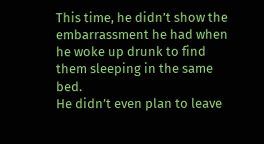This time, he didn’t show the embarrassment he had when he woke up drunk to find them sleeping in the same bed.
He didn’t even plan to leave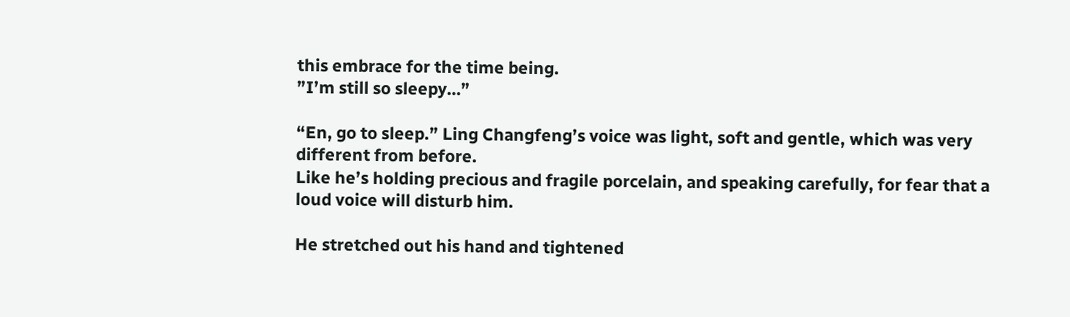this embrace for the time being.
”I’m still so sleepy…”

“En, go to sleep.” Ling Changfeng’s voice was light, soft and gentle, which was very different from before.
Like he’s holding precious and fragile porcelain, and speaking carefully, for fear that a loud voice will disturb him.

He stretched out his hand and tightened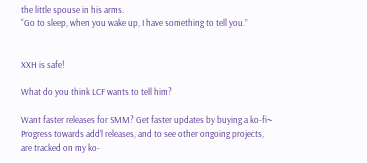the little spouse in his arms.
“Go to sleep, when you wake up, I have something to tell you.”


XXH is safe!

What do you think LCF wants to tell him?

Want faster releases for SMM? Get faster updates by buying a ko-fi~ Progress towards add’l releases, and to see other ongoing projects, are tracked on my ko-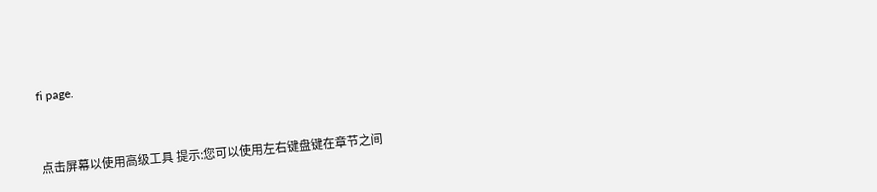fi page.


点击屏幕以使用高级工具 提示:您可以使用左右键盘键在章节之间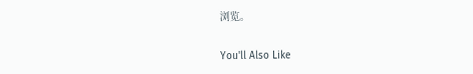浏览。

You'll Also Like